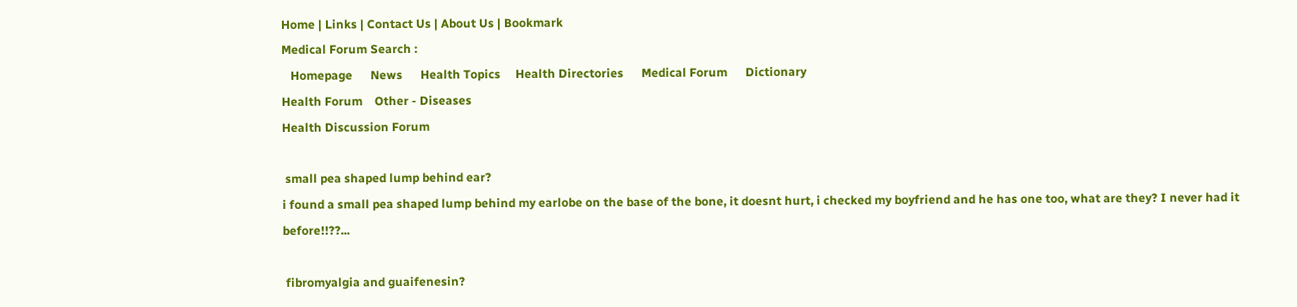Home | Links | Contact Us | About Us | Bookmark
Medical Forum Search :
   Homepage      News      Health Topics     Health Directories      Medical Forum      Dictionary
Health Forum    Other - Diseases
Health Discussion Forum

 small pea shaped lump behind ear?
i found a small pea shaped lump behind my earlobe on the base of the bone, it doesnt hurt, i checked my boyfriend and he has one too, what are they? I never had it before!!??...

 fibromyalgia and guaifenesin?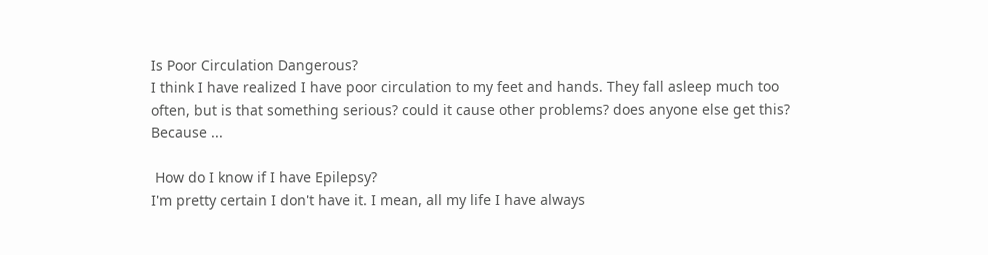Is Poor Circulation Dangerous?
I think I have realized I have poor circulation to my feet and hands. They fall asleep much too often, but is that something serious? could it cause other problems? does anyone else get this? Because ...

 How do I know if I have Epilepsy?
I'm pretty certain I don't have it. I mean, all my life I have always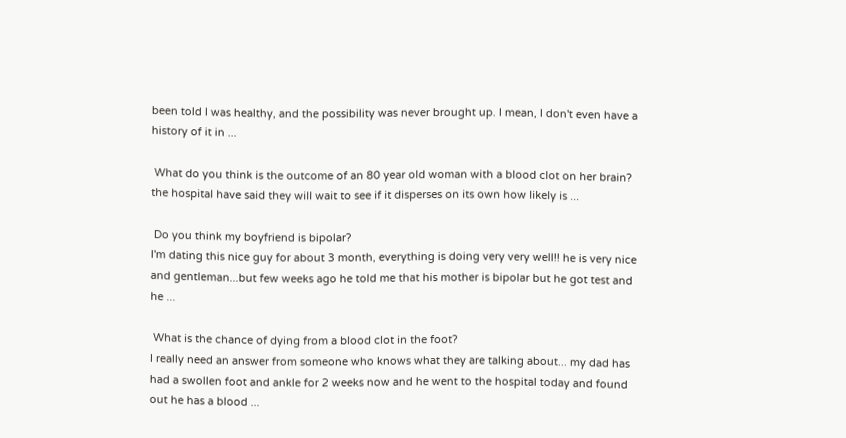been told I was healthy, and the possibility was never brought up. I mean, I don't even have a history of it in ...

 What do you think is the outcome of an 80 year old woman with a blood clot on her brain?
the hospital have said they will wait to see if it disperses on its own how likely is ...

 Do you think my boyfriend is bipolar?
I'm dating this nice guy for about 3 month, everything is doing very very well!! he is very nice and gentleman...but few weeks ago he told me that his mother is bipolar but he got test and he ...

 What is the chance of dying from a blood clot in the foot?
I really need an answer from someone who knows what they are talking about... my dad has had a swollen foot and ankle for 2 weeks now and he went to the hospital today and found out he has a blood ...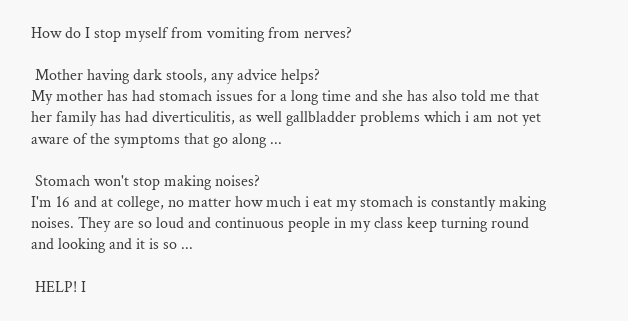How do I stop myself from vomiting from nerves?

 Mother having dark stools, any advice helps?
My mother has had stomach issues for a long time and she has also told me that her family has had diverticulitis, as well gallbladder problems which i am not yet aware of the symptoms that go along ...

 Stomach won't stop making noises?
I'm 16 and at college, no matter how much i eat my stomach is constantly making noises. They are so loud and continuous people in my class keep turning round and looking and it is so ...

 HELP! I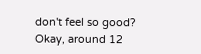don't feel so good?
Okay, around 12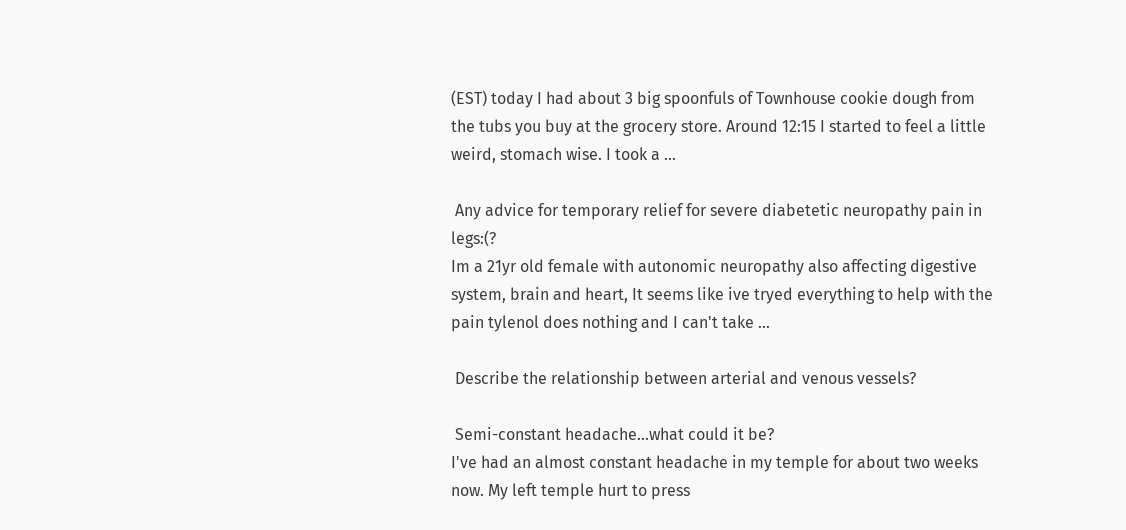(EST) today I had about 3 big spoonfuls of Townhouse cookie dough from the tubs you buy at the grocery store. Around 12:15 I started to feel a little weird, stomach wise. I took a ...

 Any advice for temporary relief for severe diabetetic neuropathy pain in legs:(?
Im a 21yr old female with autonomic neuropathy also affecting digestive system, brain and heart, It seems like ive tryed everything to help with the pain tylenol does nothing and I can't take ...

 Describe the relationship between arterial and venous vessels?

 Semi-constant headache...what could it be?
I've had an almost constant headache in my temple for about two weeks now. My left temple hurt to press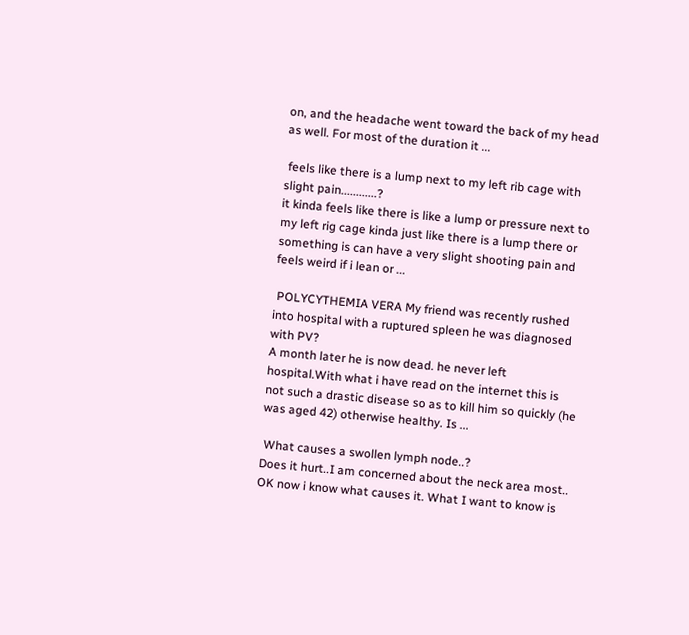on, and the headache went toward the back of my head as well. For most of the duration it ...

 feels like there is a lump next to my left rib cage with slight pain............?
it kinda feels like there is like a lump or pressure next to my left rig cage kinda just like there is a lump there or something is can have a very slight shooting pain and feels weird if i lean or ...

 POLYCYTHEMIA VERA My friend was recently rushed into hospital with a ruptured spleen he was diagnosed with PV?
A month later he is now dead. he never left hospital.With what i have read on the internet this is not such a drastic disease so as to kill him so quickly (he was aged 42) otherwise healthy. Is ...

 What causes a swollen lymph node..?
Does it hurt..I am concerned about the neck area most.. OK now i know what causes it. What I want to know is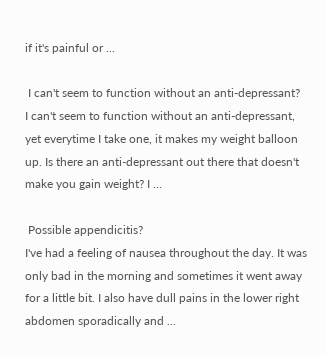if it's painful or ...

 I can't seem to function without an anti-depressant?
I can't seem to function without an anti-depressant, yet everytime I take one, it makes my weight balloon up. Is there an anti-depressant out there that doesn't make you gain weight? I ...

 Possible appendicitis?
I've had a feeling of nausea throughout the day. It was only bad in the morning and sometimes it went away for a little bit. I also have dull pains in the lower right abdomen sporadically and ...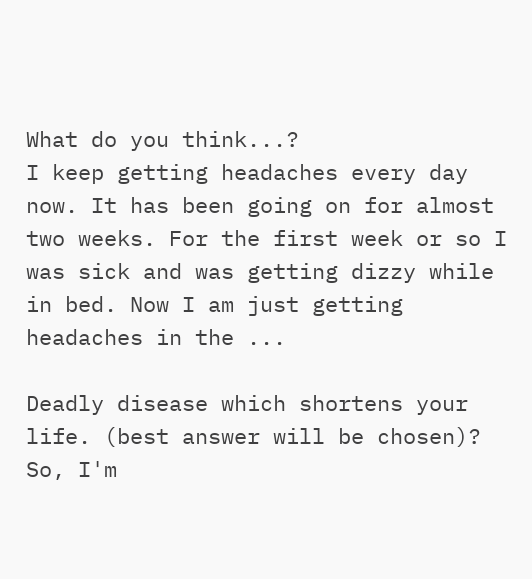What do you think...?
I keep getting headaches every day now. It has been going on for almost two weeks. For the first week or so I was sick and was getting dizzy while in bed. Now I am just getting headaches in the ...

Deadly disease which shortens your life. (best answer will be chosen)?
So, I'm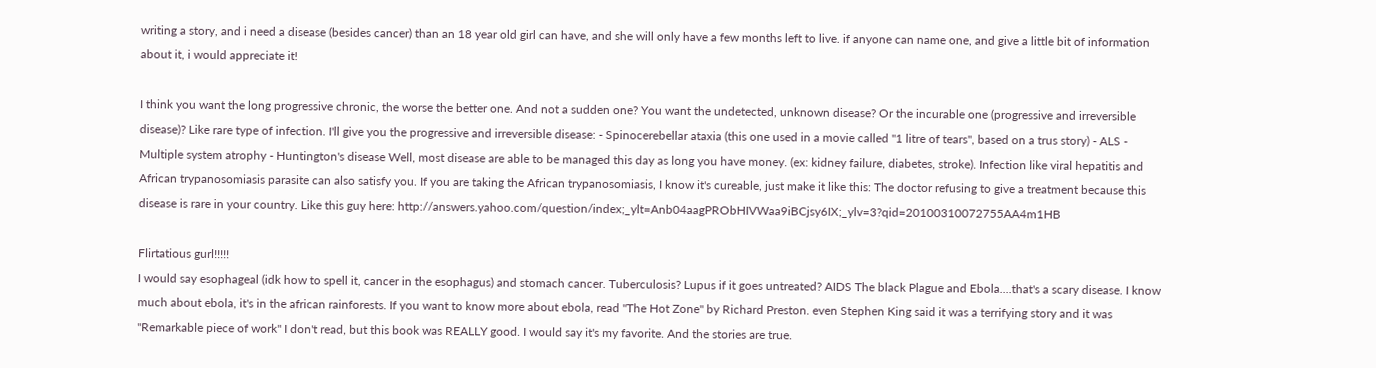writing a story, and i need a disease (besides cancer) than an 18 year old girl can have, and she will only have a few months left to live. if anyone can name one, and give a little bit of information about it, i would appreciate it!

I think you want the long progressive chronic, the worse the better one. And not a sudden one? You want the undetected, unknown disease? Or the incurable one (progressive and irreversible disease)? Like rare type of infection. I'll give you the progressive and irreversible disease: - Spinocerebellar ataxia (this one used in a movie called "1 litre of tears", based on a trus story) - ALS - Multiple system atrophy - Huntington's disease Well, most disease are able to be managed this day as long you have money. (ex: kidney failure, diabetes, stroke). Infection like viral hepatitis and African trypanosomiasis parasite can also satisfy you. If you are taking the African trypanosomiasis, I know it's cureable, just make it like this: The doctor refusing to give a treatment because this disease is rare in your country. Like this guy here: http://answers.yahoo.com/question/index;_ylt=Anb04aagPRObHIVWaa9iBCjsy6IX;_ylv=3?qid=20100310072755AA4m1HB

Flirtatious gurl!!!!!
I would say esophageal (idk how to spell it, cancer in the esophagus) and stomach cancer. Tuberculosis? Lupus if it goes untreated? AIDS The black Plague and Ebola....that's a scary disease. I know much about ebola, it's in the african rainforests. If you want to know more about ebola, read "The Hot Zone" by Richard Preston. even Stephen King said it was a terrifying story and it was "Remarkable piece of work" I don't read, but this book was REALLY good. I would say it's my favorite. And the stories are true.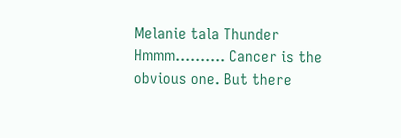Melanie tala Thunder
Hmmm.......... Cancer is the obvious one. But there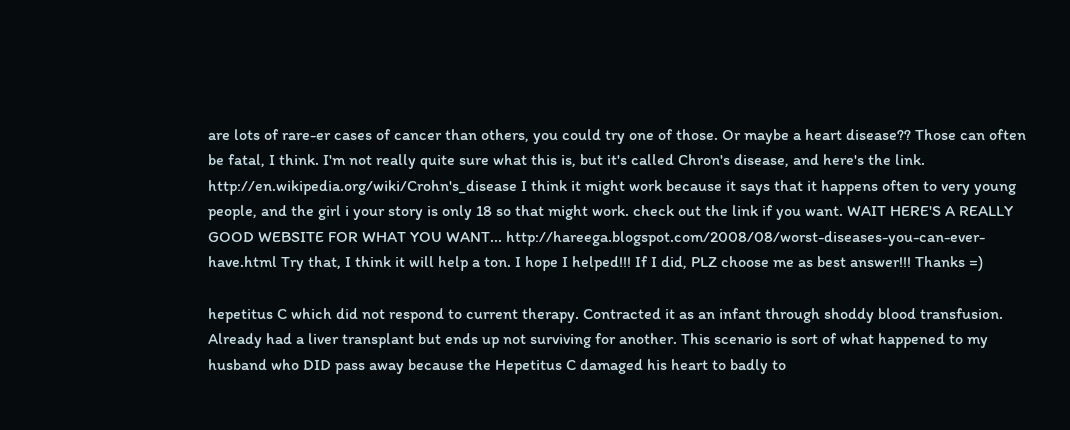are lots of rare-er cases of cancer than others, you could try one of those. Or maybe a heart disease?? Those can often be fatal, I think. I'm not really quite sure what this is, but it's called Chron's disease, and here's the link. http://en.wikipedia.org/wiki/Crohn's_disease I think it might work because it says that it happens often to very young people, and the girl i your story is only 18 so that might work. check out the link if you want. WAIT HERE'S A REALLY GOOD WEBSITE FOR WHAT YOU WANT... http://hareega.blogspot.com/2008/08/worst-diseases-you-can-ever-have.html Try that, I think it will help a ton. I hope I helped!!! If I did, PLZ choose me as best answer!!! Thanks =)

hepetitus C which did not respond to current therapy. Contracted it as an infant through shoddy blood transfusion. Already had a liver transplant but ends up not surviving for another. This scenario is sort of what happened to my husband who DID pass away because the Hepetitus C damaged his heart to badly to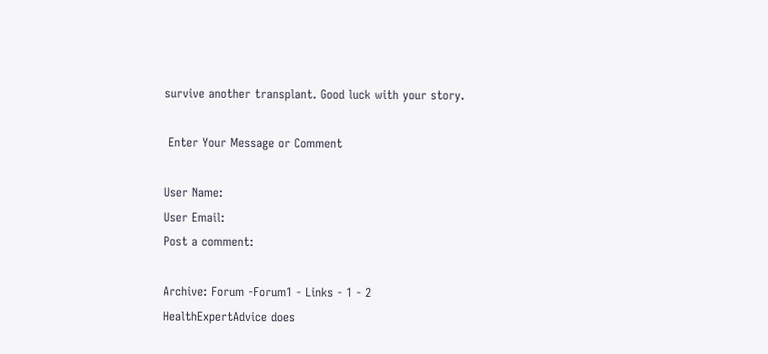survive another transplant. Good luck with your story.

 Enter Your Message or Comment

User Name:
User Email:
Post a comment:

Archive: Forum -Forum1 - Links - 1 - 2
HealthExpertAdvice does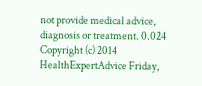not provide medical advice, diagnosis or treatment. 0.024
Copyright (c) 2014 HealthExpertAdvice Friday,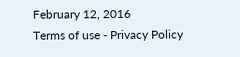February 12, 2016
Terms of use - Privacy Policy